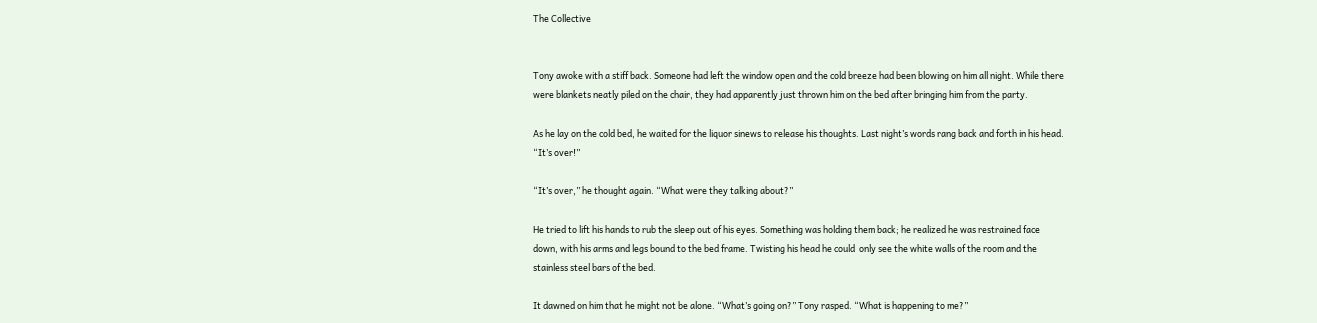The Collective


Tony awoke with a stiff back. Someone had left the window open and the cold breeze had been blowing on him all night. While there were blankets neatly piled on the chair, they had apparently just thrown him on the bed after bringing him from the party.

As he lay on the cold bed, he waited for the liquor sinews to release his thoughts. Last night’s words rang back and forth in his head. “It’s over!”

“It’s over,” he thought again. “What were they talking about?”

He tried to lift his hands to rub the sleep out of his eyes. Something was holding them back; he realized he was restrained face down, with his arms and legs bound to the bed frame. Twisting his head he could  only see the white walls of the room and the stainless steel bars of the bed.

It dawned on him that he might not be alone. “What’s going on?” Tony rasped. “What is happening to me?”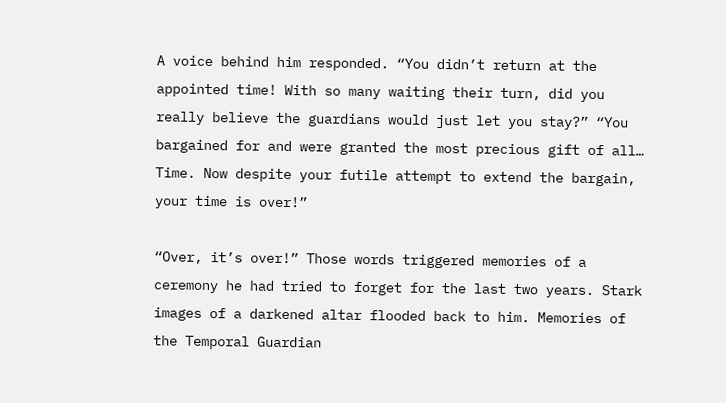A voice behind him responded. “You didn’t return at the appointed time! With so many waiting their turn, did you really believe the guardians would just let you stay?” “You bargained for and were granted the most precious gift of all… Time. Now despite your futile attempt to extend the bargain, your time is over!”

“Over, it’s over!” Those words triggered memories of a ceremony he had tried to forget for the last two years. Stark images of a darkened altar flooded back to him. Memories of the Temporal Guardian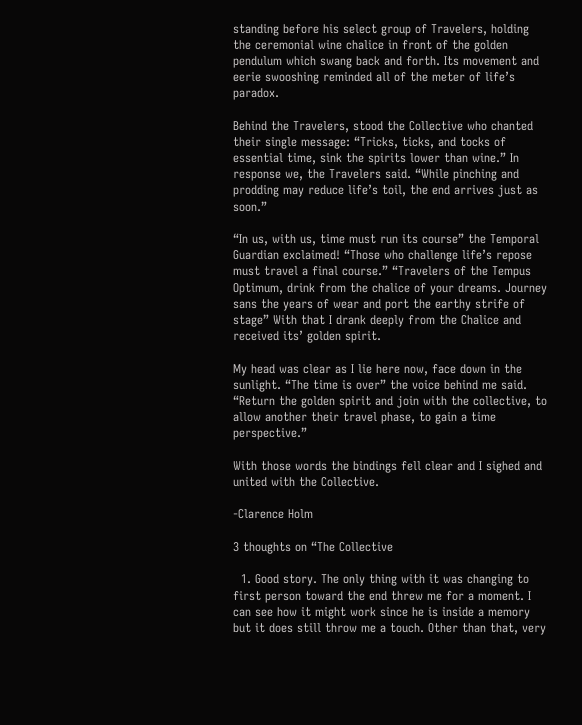standing before his select group of Travelers, holding the ceremonial wine chalice in front of the golden pendulum which swang back and forth. Its movement and eerie swooshing reminded all of the meter of life’s paradox.

Behind the Travelers, stood the Collective who chanted their single message: “Tricks, ticks, and tocks of essential time, sink the spirits lower than wine.” In response we, the Travelers said. “While pinching and prodding may reduce life’s toil, the end arrives just as soon.”

“In us, with us, time must run its course” the Temporal Guardian exclaimed! “Those who challenge life’s repose must travel a final course.” “Travelers of the Tempus Optimum, drink from the chalice of your dreams. Journey sans the years of wear and port the earthy strife of stage” With that I drank deeply from the Chalice and received its’ golden spirit.

My head was clear as I lie here now, face down in the sunlight. “The time is over” the voice behind me said. “Return the golden spirit and join with the collective, to allow another their travel phase, to gain a time perspective.”

With those words the bindings fell clear and I sighed and united with the Collective.

-Clarence Holm

3 thoughts on “The Collective

  1. Good story. The only thing with it was changing to first person toward the end threw me for a moment. I can see how it might work since he is inside a memory but it does still throw me a touch. Other than that, very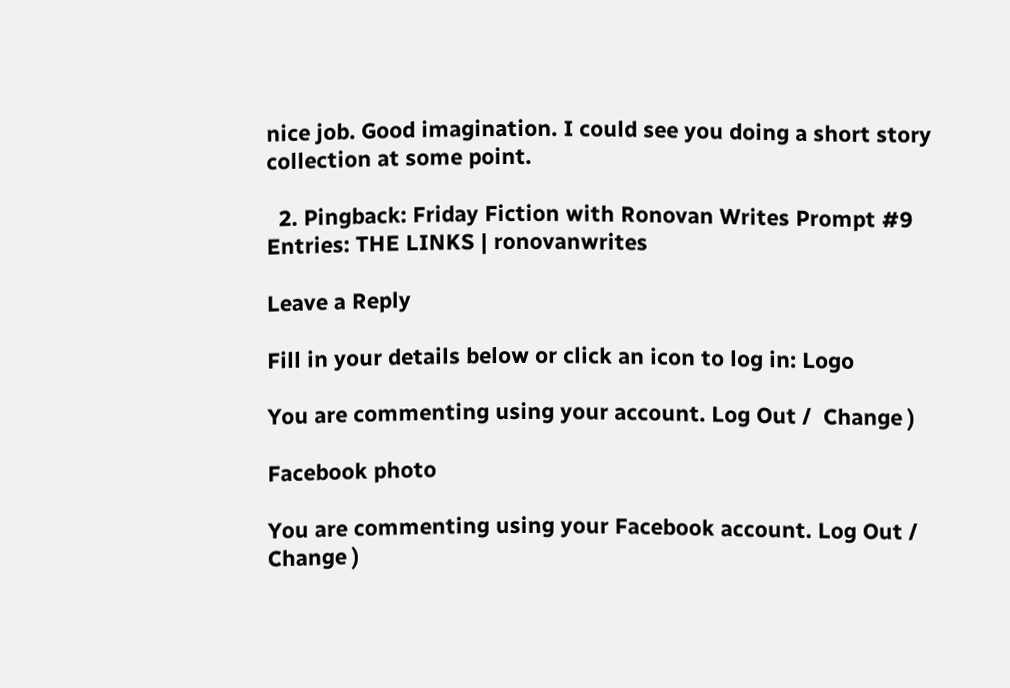nice job. Good imagination. I could see you doing a short story collection at some point.

  2. Pingback: Friday Fiction with Ronovan Writes Prompt #9 Entries: THE LINKS | ronovanwrites

Leave a Reply

Fill in your details below or click an icon to log in: Logo

You are commenting using your account. Log Out /  Change )

Facebook photo

You are commenting using your Facebook account. Log Out /  Change )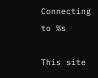Connecting to %s

This site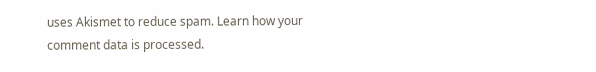uses Akismet to reduce spam. Learn how your comment data is processed.